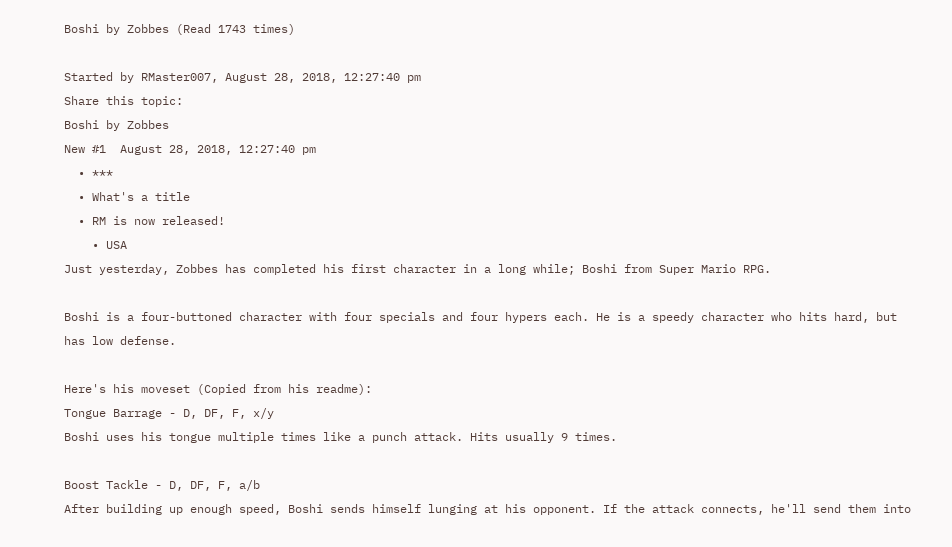Boshi by Zobbes (Read 1743 times)

Started by RMaster007, August 28, 2018, 12:27:40 pm
Share this topic:
Boshi by Zobbes
New #1  August 28, 2018, 12:27:40 pm
  • ***
  • What's a title
  • RM is now released!
    • USA
Just yesterday, Zobbes has completed his first character in a long while; Boshi from Super Mario RPG.

Boshi is a four-buttoned character with four specials and four hypers each. He is a speedy character who hits hard, but has low defense.

Here's his moveset (Copied from his readme):
Tongue Barrage - D, DF, F, x/y
Boshi uses his tongue multiple times like a punch attack. Hits usually 9 times.

Boost Tackle - D, DF, F, a/b
After building up enough speed, Boshi sends himself lunging at his opponent. If the attack connects, he'll send them into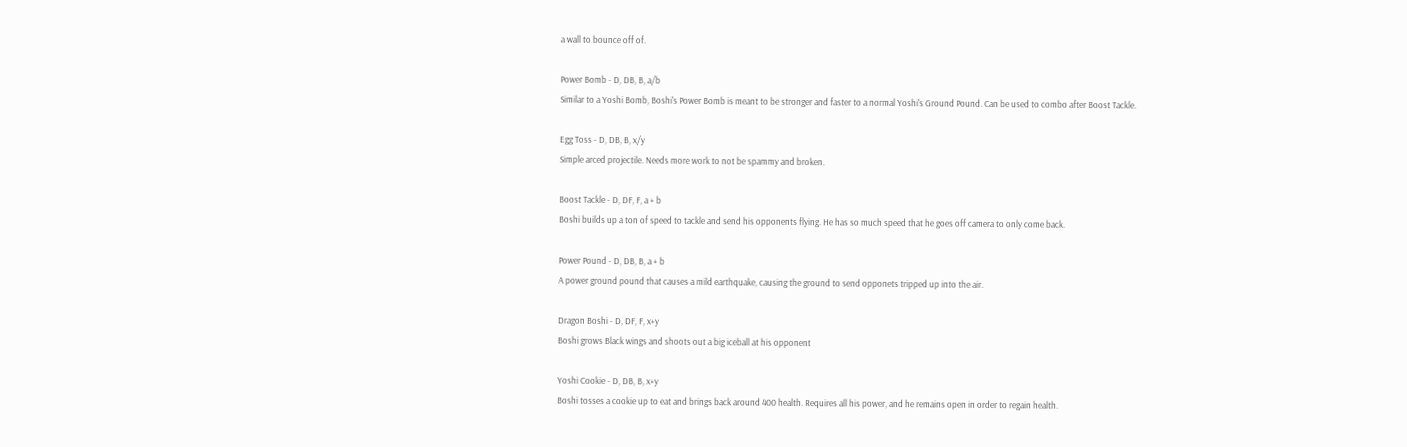a wall to bounce off of.

Power Bomb - D, DB, B, a/b
Similar to a Yoshi Bomb, Boshi's Power Bomb is meant to be stronger and faster to a normal Yoshi's Ground Pound. Can be used to combo after Boost Tackle.

Egg Toss - D, DB, B, x/y
Simple arced projectile. Needs more work to not be spammy and broken.

Boost Tackle - D, DF, F, a + b
Boshi builds up a ton of speed to tackle and send his opponents flying. He has so much speed that he goes off camera to only come back.

Power Pound - D, DB, B, a + b
A power ground pound that causes a mild earthquake, causing the ground to send opponets tripped up into the air.

Dragon Boshi - D, DF, F, x+y
Boshi grows Black wings and shoots out a big iceball at his opponent

Yoshi Cookie - D, DB, B, x+y
Boshi tosses a cookie up to eat and brings back around 400 health. Requires all his power, and he remains open in order to regain health.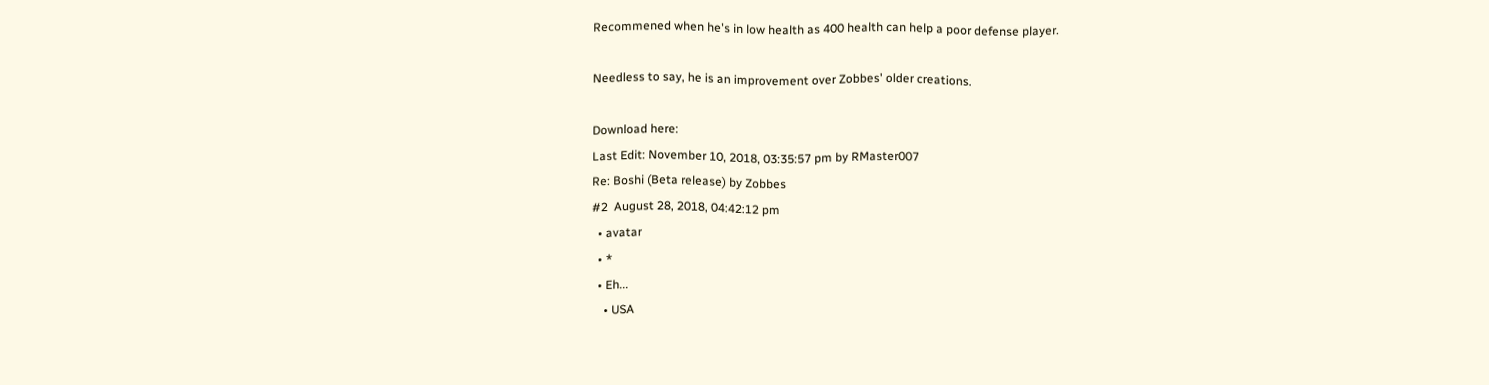Recommened when he's in low health as 400 health can help a poor defense player.

Needless to say, he is an improvement over Zobbes' older creations.

Download here:
Last Edit: November 10, 2018, 03:35:57 pm by RMaster007
Re: Boshi (Beta release) by Zobbes
#2  August 28, 2018, 04:42:12 pm
  • avatar
  • *
  • Eh...
    • USA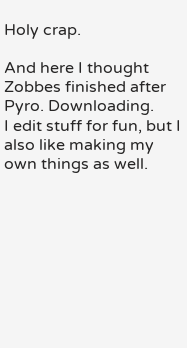Holy crap.

And here I thought Zobbes finished after Pyro. Downloading.
I edit stuff for fun, but I also like making my own things as well.